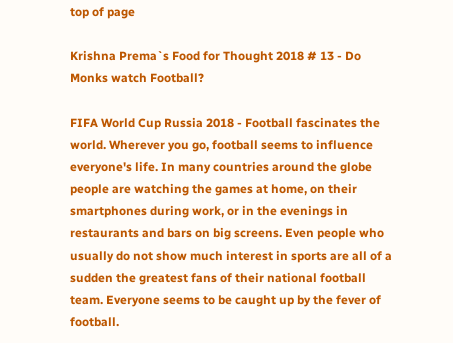top of page

Krishna Prema`s Food for Thought 2018 # 13 - Do Monks watch Football?

FIFA World Cup Russia 2018 - Football fascinates the world. Wherever you go, football seems to influence everyone's life. In many countries around the globe people are watching the games at home, on their smartphones during work, or in the evenings in restaurants and bars on big screens. Even people who usually do not show much interest in sports are all of a sudden the greatest fans of their national football team. Everyone seems to be caught up by the fever of football.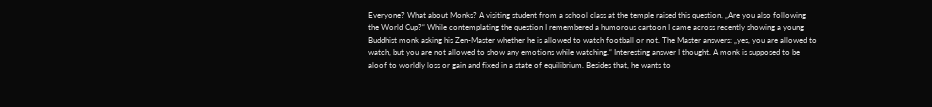Everyone? What about Monks? A visiting student from a school class at the temple raised this question. „Are you also following the World Cup?“ While contemplating the question I remembered a humorous cartoon I came across recently showing a young Buddhist monk asking his Zen-Master whether he is allowed to watch football or not. The Master answers: „yes, you are allowed to watch, but you are not allowed to show any emotions while watching.“ Interesting answer I thought. A monk is supposed to be aloof to worldly loss or gain and fixed in a state of equilibrium. Besides that, he wants to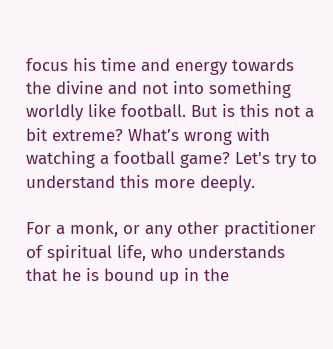focus his time and energy towards the divine and not into something worldly like football. But is this not a bit extreme? What’s wrong with watching a football game? Let's try to understand this more deeply.

For a monk, or any other practitioner of spiritual life, who understands that he is bound up in the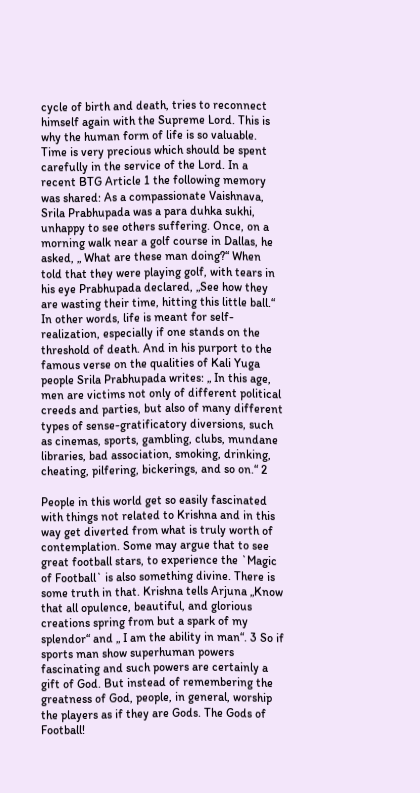cycle of birth and death, tries to reconnect himself again with the Supreme Lord. This is why the human form of life is so valuable. Time is very precious which should be spent carefully in the service of the Lord. In a recent BTG Article 1 the following memory was shared: As a compassionate Vaishnava, Srila Prabhupada was a para duhka sukhi, unhappy to see others suffering. Once, on a morning walk near a golf course in Dallas, he asked, „ What are these man doing?“ When told that they were playing golf, with tears in his eye Prabhupada declared, „See how they are wasting their time, hitting this little ball.“ In other words, life is meant for self-realization, especially if one stands on the threshold of death. And in his purport to the famous verse on the qualities of Kali Yuga people Srila Prabhupada writes: „ In this age, men are victims not only of different political creeds and parties, but also of many different types of sense-gratificatory diversions, such as cinemas, sports, gambling, clubs, mundane libraries, bad association, smoking, drinking, cheating, pilfering, bickerings, and so on.“ 2

People in this world get so easily fascinated with things not related to Krishna and in this way get diverted from what is truly worth of contemplation. Some may argue that to see great football stars, to experience the `Magic of Football` is also something divine. There is some truth in that. Krishna tells Arjuna „Know that all opulence, beautiful, and glorious creations spring from but a spark of my splendor“ and „ I am the ability in man“. 3 So if sports man show superhuman powers fascinating and such powers are certainly a gift of God. But instead of remembering the greatness of God, people, in general, worship the players as if they are Gods. The Gods of Football!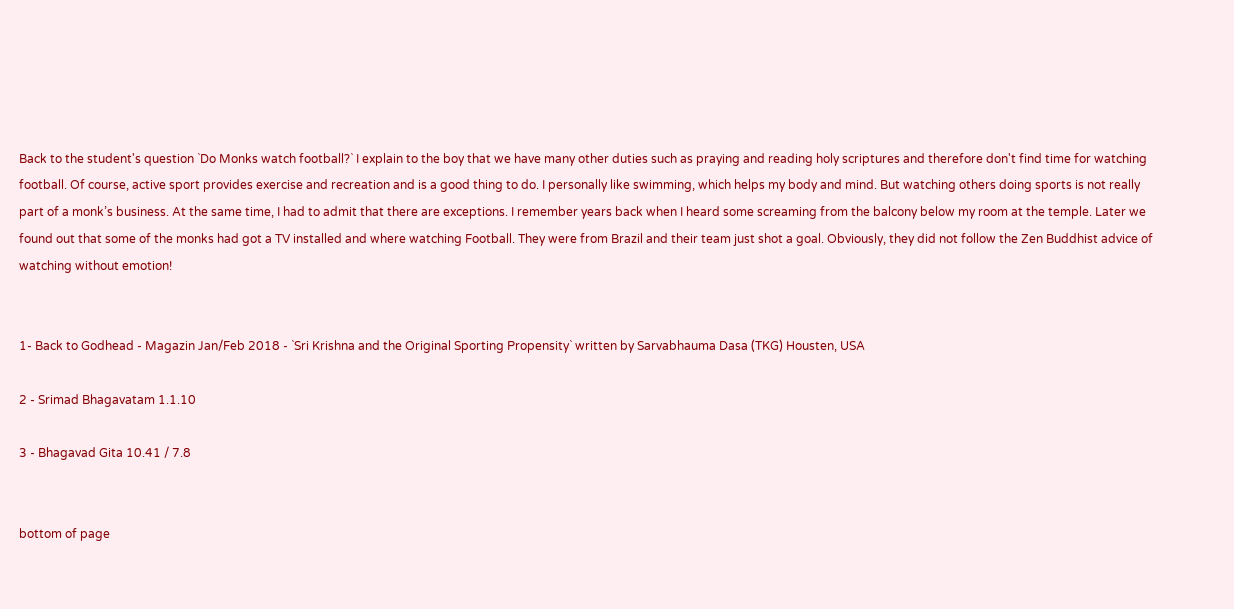Back to the student's question `Do Monks watch football?` I explain to the boy that we have many other duties such as praying and reading holy scriptures and therefore don't find time for watching football. Of course, active sport provides exercise and recreation and is a good thing to do. I personally like swimming, which helps my body and mind. But watching others doing sports is not really part of a monk’s business. At the same time, I had to admit that there are exceptions. I remember years back when I heard some screaming from the balcony below my room at the temple. Later we found out that some of the monks had got a TV installed and where watching Football. They were from Brazil and their team just shot a goal. Obviously, they did not follow the Zen Buddhist advice of watching without emotion!


1- Back to Godhead - Magazin Jan/Feb 2018 - `Sri Krishna and the Original Sporting Propensity` written by Sarvabhauma Dasa (TKG) Housten, USA

2 - Srimad Bhagavatam 1.1.10

3 - Bhagavad Gita 10.41 / 7.8


bottom of page